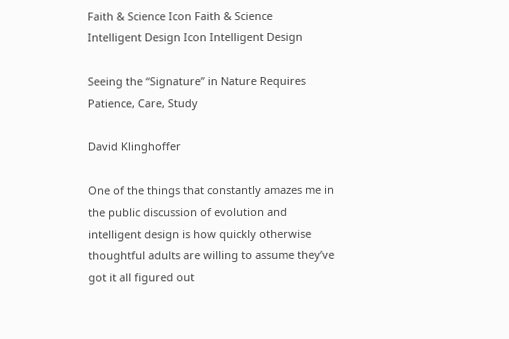Faith & Science Icon Faith & Science
Intelligent Design Icon Intelligent Design

Seeing the “Signature” in Nature Requires Patience, Care, Study

David Klinghoffer

One of the things that constantly amazes me in the public discussion of evolution and intelligent design is how quickly otherwise thoughtful adults are willing to assume they’ve got it all figured out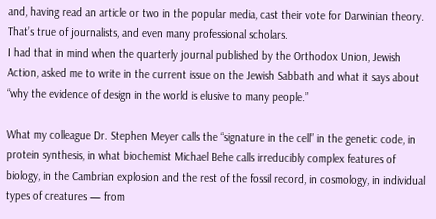and, having read an article or two in the popular media, cast their vote for Darwinian theory. That’s true of journalists, and even many professional scholars.
I had that in mind when the quarterly journal published by the Orthodox Union, Jewish Action, asked me to write in the current issue on the Jewish Sabbath and what it says about “why the evidence of design in the world is elusive to many people.”

What my colleague Dr. Stephen Meyer calls the “signature in the cell” in the genetic code, in protein synthesis, in what biochemist Michael Behe calls irreducibly complex features of biology, in the Cambrian explosion and the rest of the fossil record, in cosmology, in individual types of creatures — from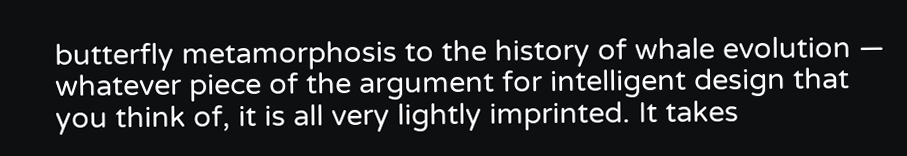butterfly metamorphosis to the history of whale evolution — whatever piece of the argument for intelligent design that you think of, it is all very lightly imprinted. It takes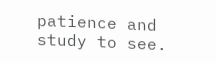patience and study to see.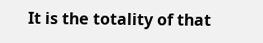It is the totality of that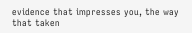evidence that impresses you, the way that taken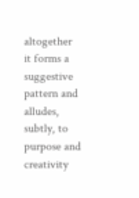altogether it forms a suggestive pattern and alludes, subtly, to purpose and creativity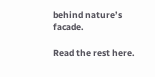behind nature’s facade.

Read the rest here.